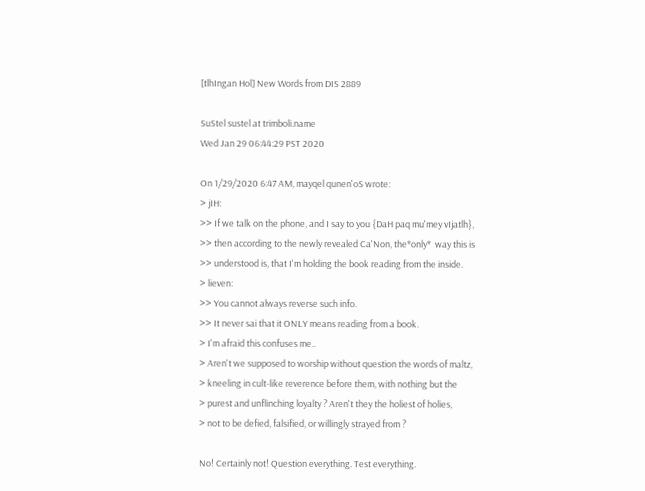[tlhIngan Hol] New Words from DIS 2889

SuStel sustel at trimboli.name
Wed Jan 29 06:44:29 PST 2020

On 1/29/2020 6:47 AM, mayqel qunen'oS wrote:
> jIH:
>> If we talk on the phone, and I say to you {DaH paq mu'mey vIjatlh},
>> then according to the newly revealed Ca'Non, the*only*  way this is
>> understood is, that I'm holding the book reading from the inside.
> lieven:
>> You cannot always reverse such info.
>> It never sai that it ONLY means reading from a book.
> I'm afraid this confuses me..
> Aren't we supposed to worship without question the words of maltz,
> kneeling in cult-like reverence before them, with nothing but the
> purest and unflinching loyalty ? Aren't they the holiest of holies,
> not to be defied, falsified, or willingly strayed from ?

No! Certainly not! Question everything. Test everything.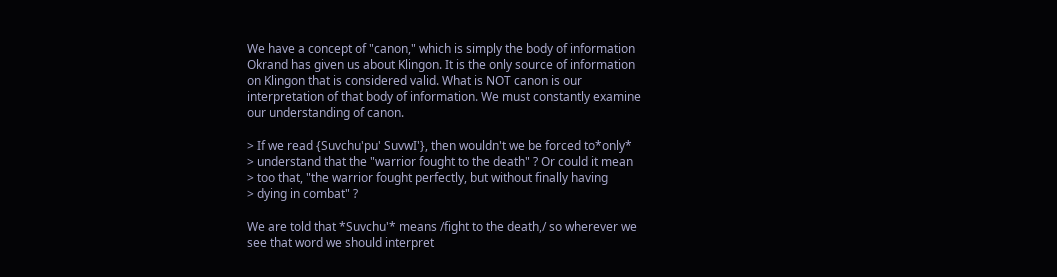We have a concept of "canon," which is simply the body of information
Okrand has given us about Klingon. It is the only source of information
on Klingon that is considered valid. What is NOT canon is our
interpretation of that body of information. We must constantly examine
our understanding of canon.

> If we read {Suvchu'pu' SuvwI'}, then wouldn't we be forced to*only*
> understand that the "warrior fought to the death" ? Or could it mean
> too that, "the warrior fought perfectly, but without finally having
> dying in combat" ?

We are told that *Suvchu'* means /fight to the death,/ so wherever we
see that word we should interpret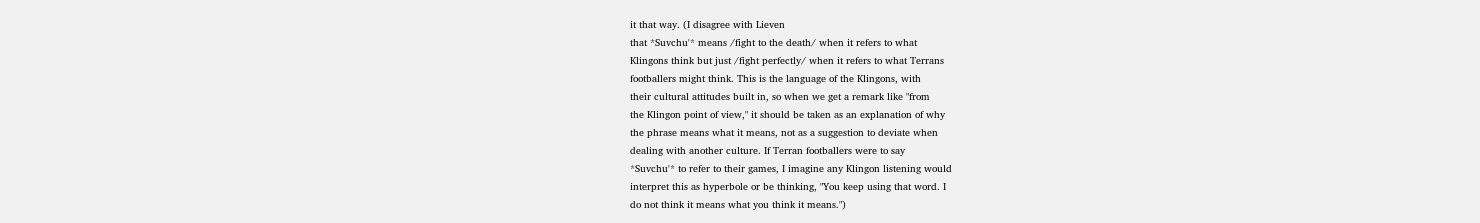it that way. (I disagree with Lieven
that *Suvchu'* means /fight to the death/ when it refers to what
Klingons think but just /fight perfectly/ when it refers to what Terrans
footballers might think. This is the language of the Klingons, with
their cultural attitudes built in, so when we get a remark like "from
the Klingon point of view," it should be taken as an explanation of why
the phrase means what it means, not as a suggestion to deviate when
dealing with another culture. If Terran footballers were to say
*Suvchu'* to refer to their games, I imagine any Klingon listening would
interpret this as hyperbole or be thinking, "You keep using that word. I
do not think it means what you think it means.")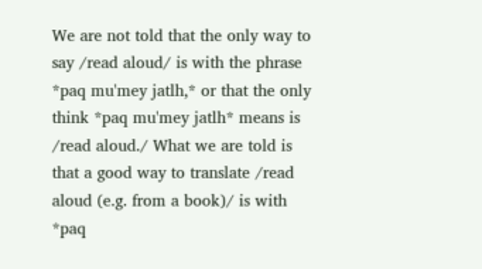We are not told that the only way to say /read aloud/ is with the phrase
*paq mu'mey jatlh,* or that the only think *paq mu'mey jatlh* means is
/read aloud./ What we are told is that a good way to translate /read
aloud (e.g. from a book)/ is with *paq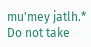mu'mey jatlh.* Do not take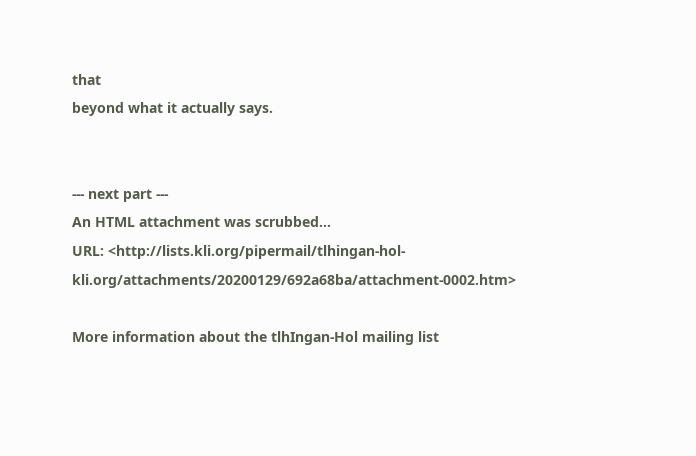that
beyond what it actually says.


--- next part ---
An HTML attachment was scrubbed...
URL: <http://lists.kli.org/pipermail/tlhingan-hol-kli.org/attachments/20200129/692a68ba/attachment-0002.htm>

More information about the tlhIngan-Hol mailing list